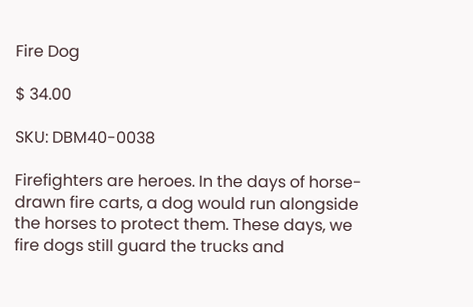Fire Dog

$ 34.00

SKU: DBM40-0038

Firefighters are heroes. In the days of horse-drawn fire carts, a dog would run alongside the horses to protect them. These days, we fire dogs still guard the trucks and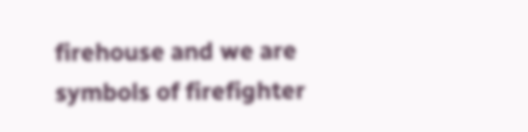firehouse and we are symbols of firefighter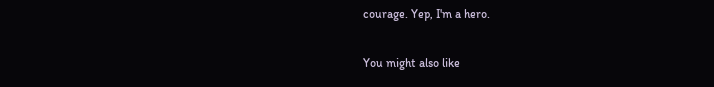courage. Yep, I'm a hero.

You might also like